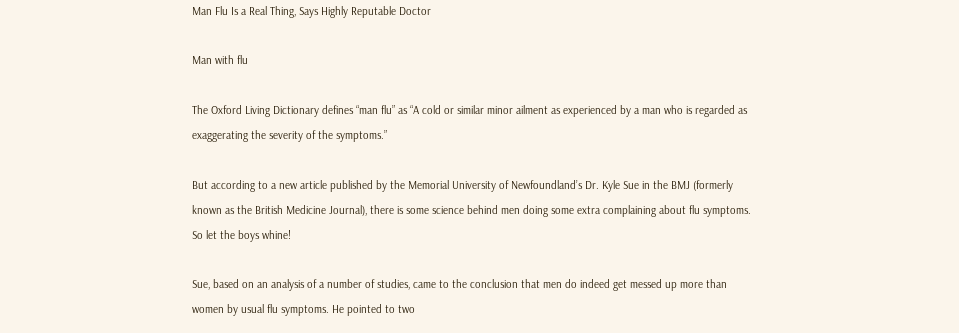Man Flu Is a Real Thing, Says Highly Reputable Doctor

Man with flu

The Oxford Living Dictionary defines “man flu” as “A cold or similar minor ailment as experienced by a man who is regarded as exaggerating the severity of the symptoms.”

But according to a new article published by the Memorial University of Newfoundland’s Dr. Kyle Sue in the BMJ (formerly known as the British Medicine Journal), there is some science behind men doing some extra complaining about flu symptoms. So let the boys whine!

Sue, based on an analysis of a number of studies, came to the conclusion that men do indeed get messed up more than women by usual flu symptoms. He pointed to two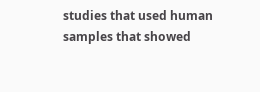studies that used human samples that showed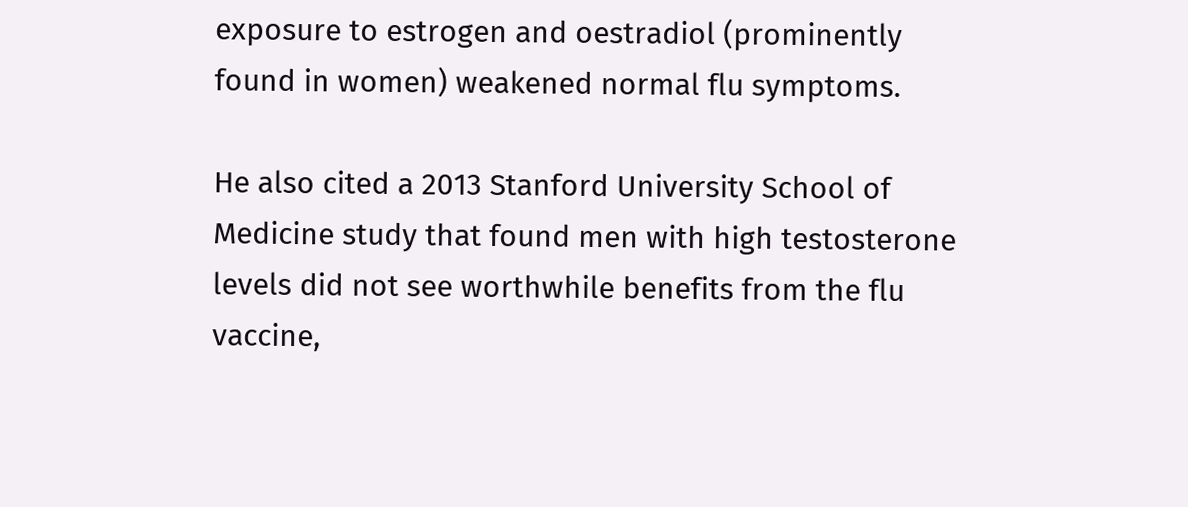exposure to estrogen and oestradiol (prominently found in women) weakened normal flu symptoms.

He also cited a 2013 Stanford University School of Medicine study that found men with high testosterone levels did not see worthwhile benefits from the flu vaccine,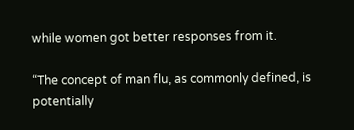while women got better responses from it.

“The concept of man flu, as commonly defined, is potentially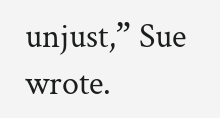unjust,” Sue wrote.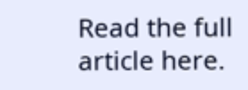Read the full article here.